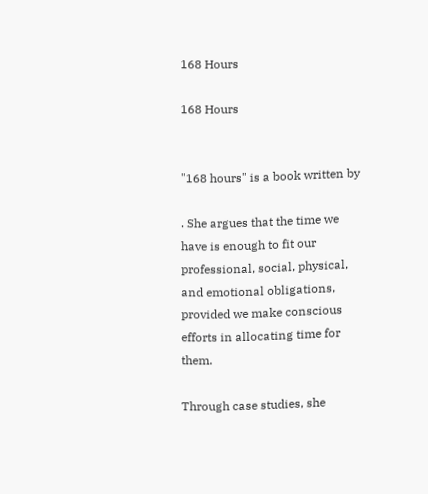168 Hours

168 Hours


"168 hours" is a book written by

. She argues that the time we have is enough to fit our professional, social, physical, and emotional obligations, provided we make conscious efforts in allocating time for them.

Through case studies, she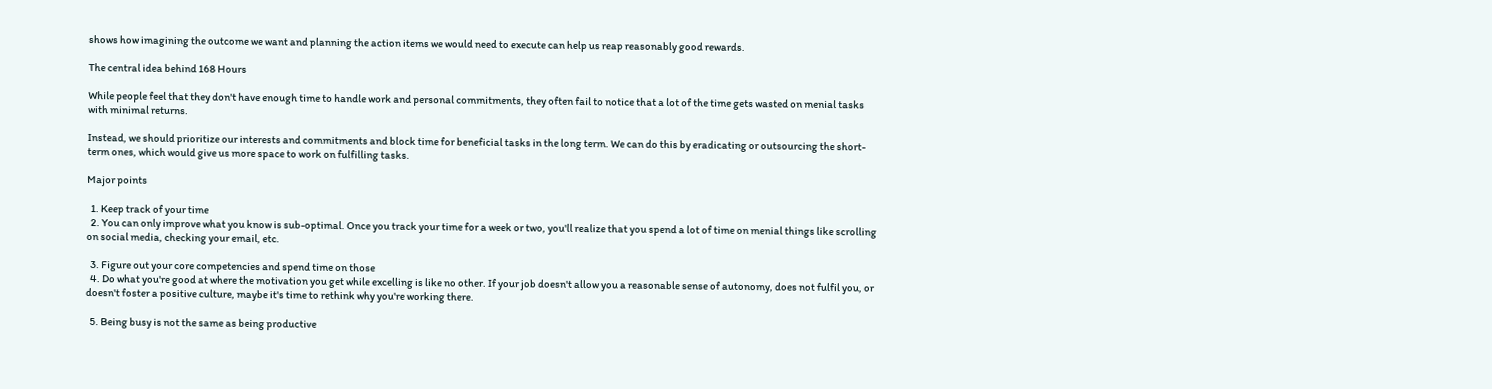shows how imagining the outcome we want and planning the action items we would need to execute can help us reap reasonably good rewards.

The central idea behind 168 Hours

While people feel that they don't have enough time to handle work and personal commitments, they often fail to notice that a lot of the time gets wasted on menial tasks with minimal returns.

Instead, we should prioritize our interests and commitments and block time for beneficial tasks in the long term. We can do this by eradicating or outsourcing the short-term ones, which would give us more space to work on fulfilling tasks.

Major points

  1. Keep track of your time
  2. You can only improve what you know is sub-optimal. Once you track your time for a week or two, you'll realize that you spend a lot of time on menial things like scrolling on social media, checking your email, etc.

  3. Figure out your core competencies and spend time on those
  4. Do what you're good at where the motivation you get while excelling is like no other. If your job doesn't allow you a reasonable sense of autonomy, does not fulfil you, or doesn't foster a positive culture, maybe it's time to rethink why you're working there.

  5. Being busy is not the same as being productive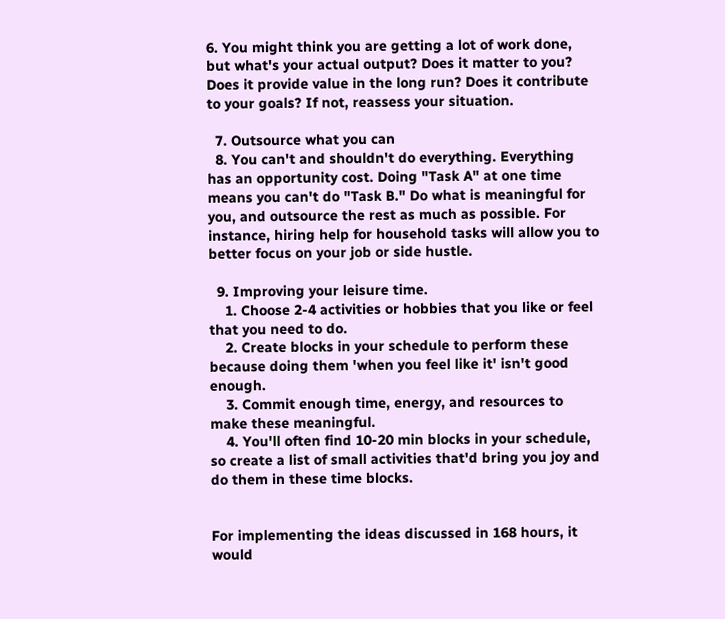6. You might think you are getting a lot of work done, but what's your actual output? Does it matter to you? Does it provide value in the long run? Does it contribute to your goals? If not, reassess your situation.

  7. Outsource what you can
  8. You can't and shouldn't do everything. Everything has an opportunity cost. Doing "Task A" at one time means you can't do "Task B." Do what is meaningful for you, and outsource the rest as much as possible. For instance, hiring help for household tasks will allow you to better focus on your job or side hustle.

  9. Improving your leisure time.
    1. Choose 2-4 activities or hobbies that you like or feel that you need to do.
    2. Create blocks in your schedule to perform these because doing them 'when you feel like it' isn't good enough.
    3. Commit enough time, energy, and resources to make these meaningful.
    4. You'll often find 10-20 min blocks in your schedule, so create a list of small activities that'd bring you joy and do them in these time blocks.


For implementing the ideas discussed in 168 hours, it would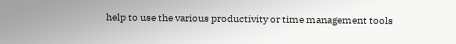help to use the various productivity or time management tools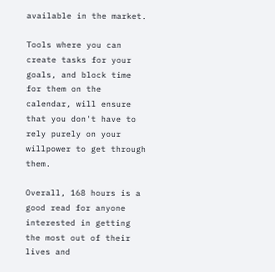available in the market.

Tools where you can create tasks for your goals, and block time for them on the calendar, will ensure that you don't have to rely purely on your willpower to get through them.

Overall, 168 hours is a good read for anyone interested in getting the most out of their lives and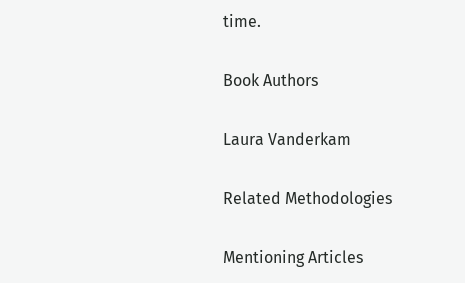time.

Book Authors

Laura Vanderkam

Related Methodologies

Mentioning Articles